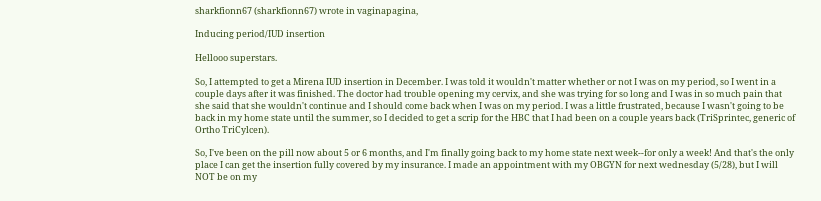sharkfionn67 (sharkfionn67) wrote in vaginapagina,

Inducing period/IUD insertion

Hellooo superstars.

So, I attempted to get a Mirena IUD insertion in December. I was told it wouldn't matter whether or not I was on my period, so I went in a couple days after it was finished. The doctor had trouble opening my cervix, and she was trying for so long and I was in so much pain that she said that she wouldn't continue and I should come back when I was on my period. I was a little frustrated, because I wasn't going to be back in my home state until the summer, so I decided to get a scrip for the HBC that I had been on a couple years back (TriSprintec, generic of Ortho TriCylcen).

So, I've been on the pill now about 5 or 6 months, and I'm finally going back to my home state next week--for only a week! And that's the only place I can get the insertion fully covered by my insurance. I made an appointment with my OBGYN for next wednesday (5/28), but I will NOT be on my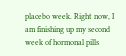placebo week. Right now, I am finishing up my second week of hormonal pills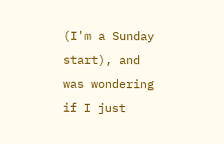(I'm a Sunday start), and was wondering if I just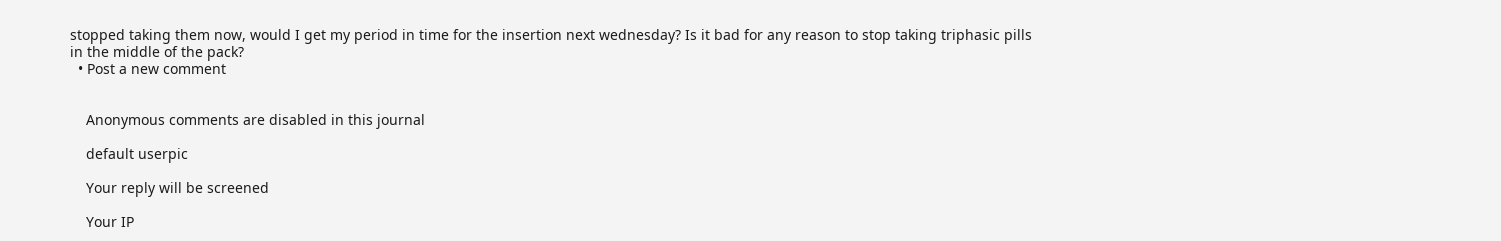stopped taking them now, would I get my period in time for the insertion next wednesday? Is it bad for any reason to stop taking triphasic pills in the middle of the pack?
  • Post a new comment


    Anonymous comments are disabled in this journal

    default userpic

    Your reply will be screened

    Your IP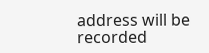address will be recorded